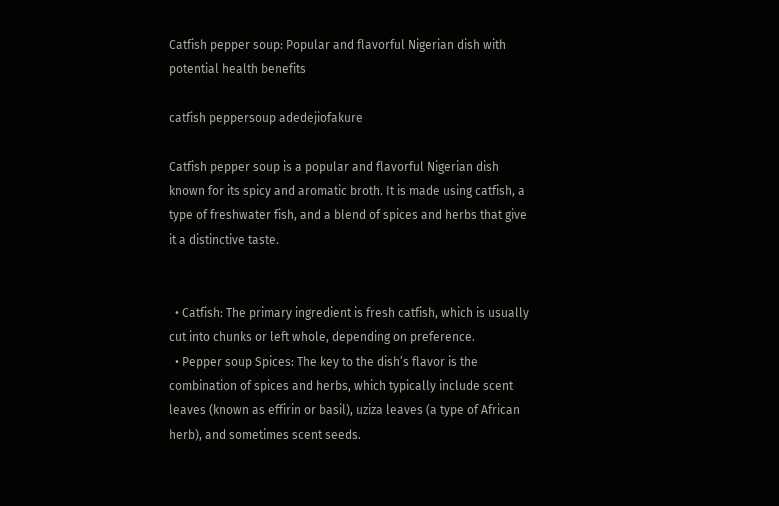Catfish pepper soup: Popular and flavorful Nigerian dish with potential health benefits

catfish peppersoup adedejiofakure

Catfish pepper soup is a popular and flavorful Nigerian dish known for its spicy and aromatic broth. It is made using catfish, a type of freshwater fish, and a blend of spices and herbs that give it a distinctive taste.


  • Catfish: The primary ingredient is fresh catfish, which is usually cut into chunks or left whole, depending on preference.
  • Pepper soup Spices: The key to the dish’s flavor is the combination of spices and herbs, which typically include scent leaves (known as effirin or basil), uziza leaves (a type of African herb), and sometimes scent seeds.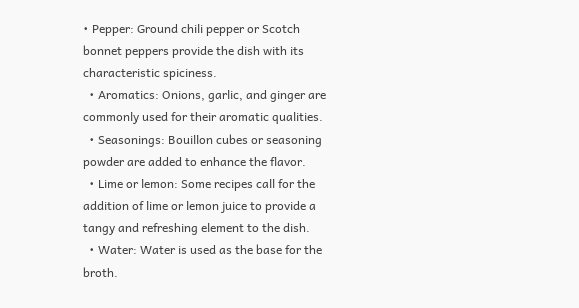• Pepper: Ground chili pepper or Scotch bonnet peppers provide the dish with its characteristic spiciness.
  • Aromatics: Onions, garlic, and ginger are commonly used for their aromatic qualities.
  • Seasonings: Bouillon cubes or seasoning powder are added to enhance the flavor.
  • Lime or lemon: Some recipes call for the addition of lime or lemon juice to provide a tangy and refreshing element to the dish.
  • Water: Water is used as the base for the broth.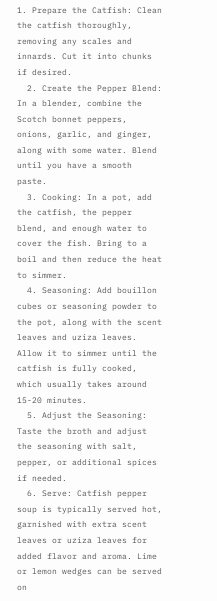1. Prepare the Catfish: Clean the catfish thoroughly, removing any scales and innards. Cut it into chunks if desired.
  2. Create the Pepper Blend: In a blender, combine the Scotch bonnet peppers, onions, garlic, and ginger, along with some water. Blend until you have a smooth paste.
  3. Cooking: In a pot, add the catfish, the pepper blend, and enough water to cover the fish. Bring to a boil and then reduce the heat to simmer.
  4. Seasoning: Add bouillon cubes or seasoning powder to the pot, along with the scent leaves and uziza leaves. Allow it to simmer until the catfish is fully cooked, which usually takes around 15-20 minutes.
  5. Adjust the Seasoning: Taste the broth and adjust the seasoning with salt, pepper, or additional spices if needed.
  6. Serve: Catfish pepper soup is typically served hot, garnished with extra scent leaves or uziza leaves for added flavor and aroma. Lime or lemon wedges can be served on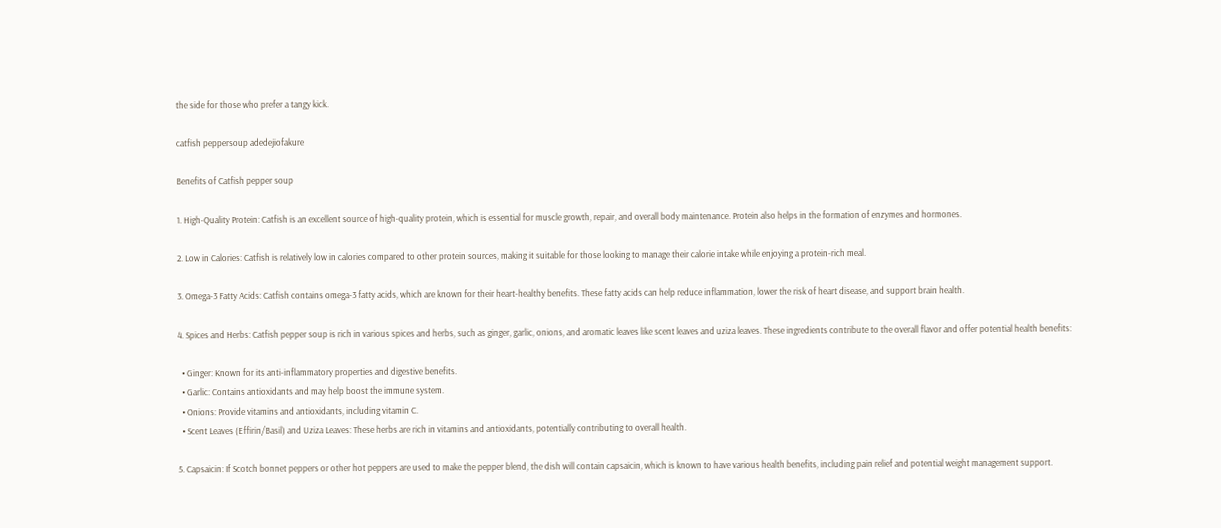the side for those who prefer a tangy kick.

catfish peppersoup adedejiofakure

Benefits of Catfish pepper soup

1. High-Quality Protein: Catfish is an excellent source of high-quality protein, which is essential for muscle growth, repair, and overall body maintenance. Protein also helps in the formation of enzymes and hormones.

2. Low in Calories: Catfish is relatively low in calories compared to other protein sources, making it suitable for those looking to manage their calorie intake while enjoying a protein-rich meal.

3. Omega-3 Fatty Acids: Catfish contains omega-3 fatty acids, which are known for their heart-healthy benefits. These fatty acids can help reduce inflammation, lower the risk of heart disease, and support brain health.

4. Spices and Herbs: Catfish pepper soup is rich in various spices and herbs, such as ginger, garlic, onions, and aromatic leaves like scent leaves and uziza leaves. These ingredients contribute to the overall flavor and offer potential health benefits:

  • Ginger: Known for its anti-inflammatory properties and digestive benefits.
  • Garlic: Contains antioxidants and may help boost the immune system.
  • Onions: Provide vitamins and antioxidants, including vitamin C.
  • Scent Leaves (Effirin/Basil) and Uziza Leaves: These herbs are rich in vitamins and antioxidants, potentially contributing to overall health.

5. Capsaicin: If Scotch bonnet peppers or other hot peppers are used to make the pepper blend, the dish will contain capsaicin, which is known to have various health benefits, including pain relief and potential weight management support.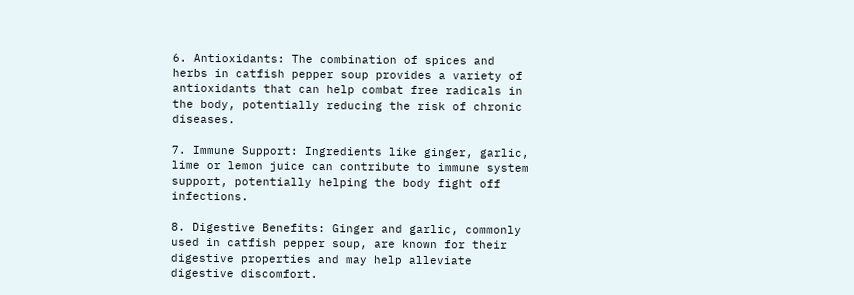6. Antioxidants: The combination of spices and herbs in catfish pepper soup provides a variety of antioxidants that can help combat free radicals in the body, potentially reducing the risk of chronic diseases.

7. Immune Support: Ingredients like ginger, garlic, lime or lemon juice can contribute to immune system support, potentially helping the body fight off infections.

8. Digestive Benefits: Ginger and garlic, commonly used in catfish pepper soup, are known for their digestive properties and may help alleviate digestive discomfort.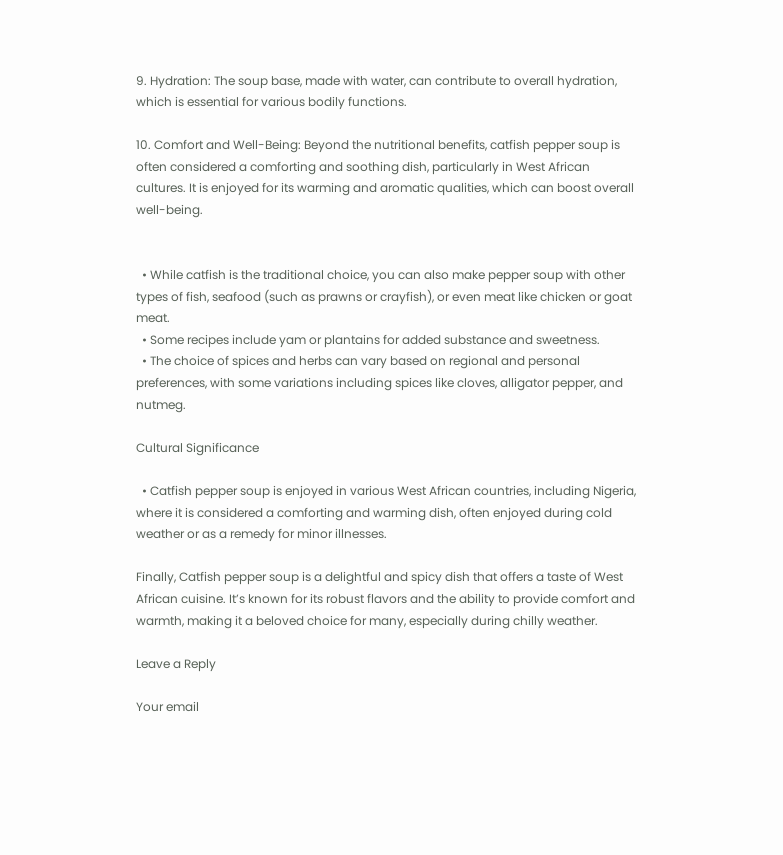9. Hydration: The soup base, made with water, can contribute to overall hydration, which is essential for various bodily functions.

10. Comfort and Well-Being: Beyond the nutritional benefits, catfish pepper soup is often considered a comforting and soothing dish, particularly in West African cultures. It is enjoyed for its warming and aromatic qualities, which can boost overall well-being.


  • While catfish is the traditional choice, you can also make pepper soup with other types of fish, seafood (such as prawns or crayfish), or even meat like chicken or goat meat.
  • Some recipes include yam or plantains for added substance and sweetness.
  • The choice of spices and herbs can vary based on regional and personal preferences, with some variations including spices like cloves, alligator pepper, and nutmeg.

Cultural Significance

  • Catfish pepper soup is enjoyed in various West African countries, including Nigeria, where it is considered a comforting and warming dish, often enjoyed during cold weather or as a remedy for minor illnesses.

Finally, Catfish pepper soup is a delightful and spicy dish that offers a taste of West African cuisine. It’s known for its robust flavors and the ability to provide comfort and warmth, making it a beloved choice for many, especially during chilly weather.

Leave a Reply

Your email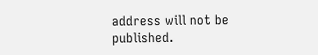address will not be published.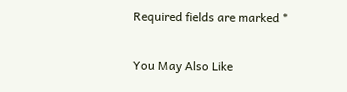Required fields are marked *

You May Also Like